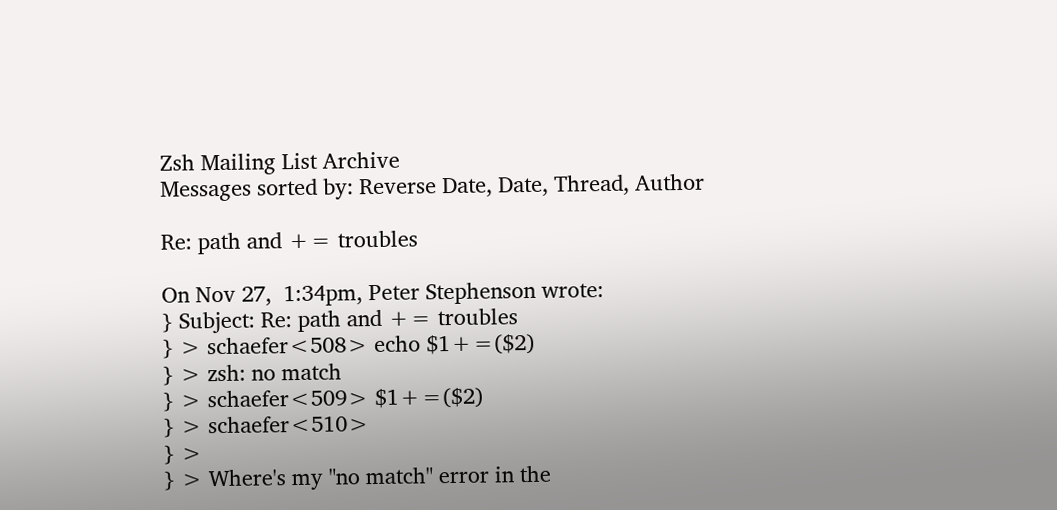Zsh Mailing List Archive
Messages sorted by: Reverse Date, Date, Thread, Author

Re: path and += troubles

On Nov 27,  1:34pm, Peter Stephenson wrote:
} Subject: Re: path and += troubles
} > schaefer<508> echo $1+=($2)
} > zsh: no match
} > schaefer<509> $1+=($2)
} > schaefer<510>
} >
} > Where's my "no match" error in the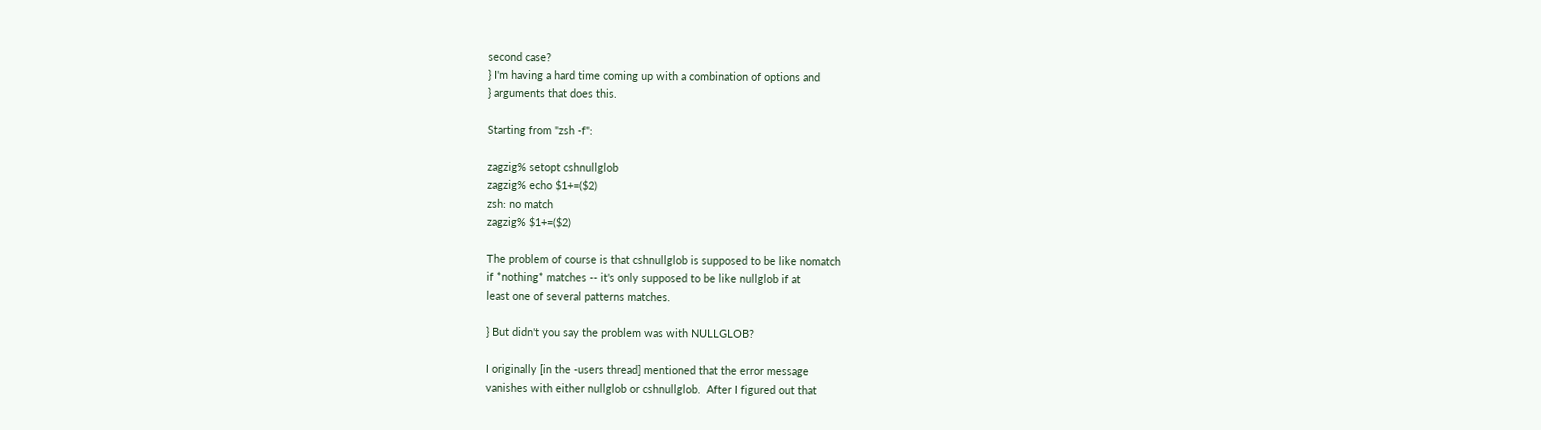second case?
} I'm having a hard time coming up with a combination of options and
} arguments that does this.

Starting from "zsh -f":

zagzig% setopt cshnullglob
zagzig% echo $1+=($2)
zsh: no match
zagzig% $1+=($2)

The problem of course is that cshnullglob is supposed to be like nomatch
if *nothing* matches -- it's only supposed to be like nullglob if at
least one of several patterns matches.

} But didn't you say the problem was with NULLGLOB?

I originally [in the -users thread] mentioned that the error message
vanishes with either nullglob or cshnullglob.  After I figured out that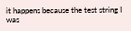it happens because the test string I was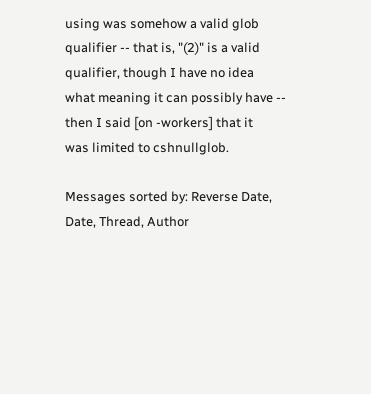using was somehow a valid glob
qualifier -- that is, "(2)" is a valid qualifier, though I have no idea
what meaning it can possibly have -- then I said [on -workers] that it
was limited to cshnullglob.

Messages sorted by: Reverse Date, Date, Thread, Author